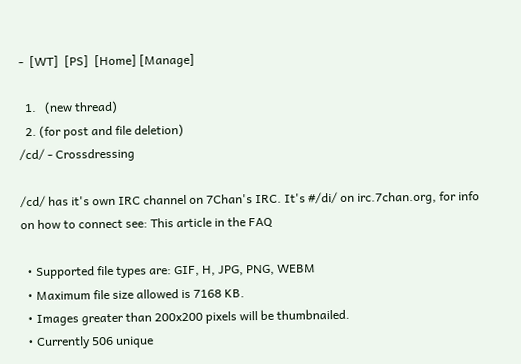-  [WT]  [PS]  [Home] [Manage]

  1.   (new thread)
  2. (for post and file deletion)
/cd/ - Crossdressing

/cd/ has it's own IRC channel on 7Chan's IRC. It's #/di/ on irc.7chan.org, for info on how to connect see: This article in the FAQ

  • Supported file types are: GIF, H, JPG, PNG, WEBM
  • Maximum file size allowed is 7168 KB.
  • Images greater than 200x200 pixels will be thumbnailed.
  • Currently 506 unique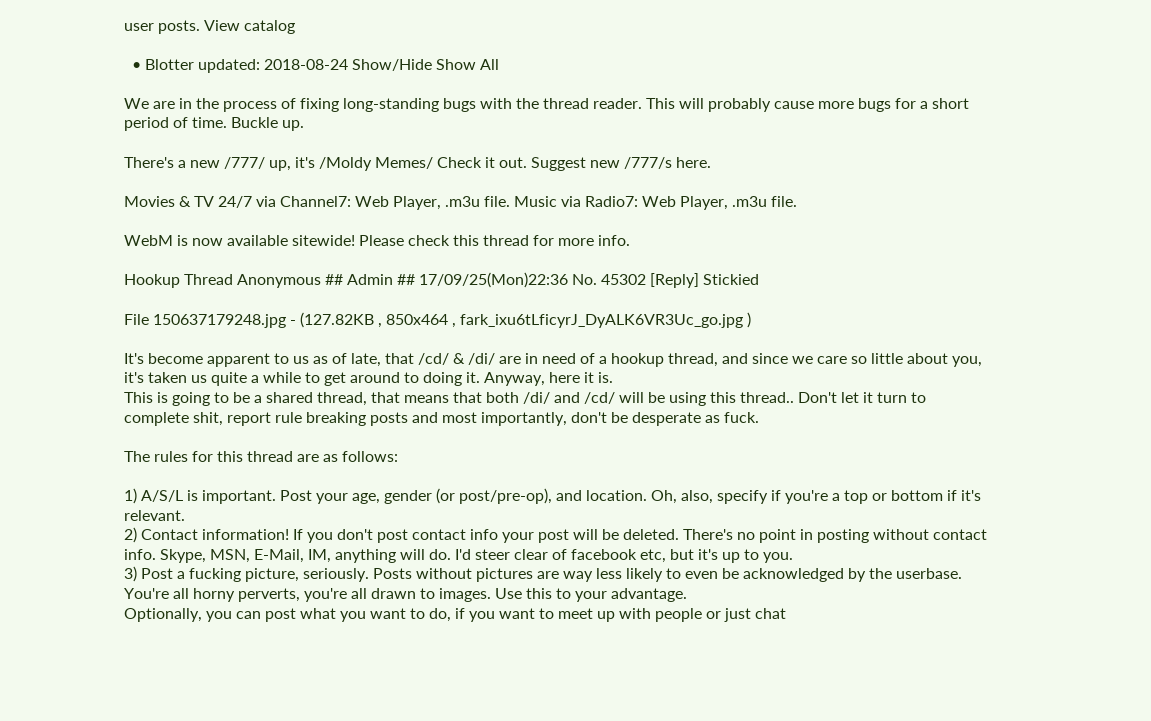user posts. View catalog

  • Blotter updated: 2018-08-24 Show/Hide Show All

We are in the process of fixing long-standing bugs with the thread reader. This will probably cause more bugs for a short period of time. Buckle up.

There's a new /777/ up, it's /Moldy Memes/ Check it out. Suggest new /777/s here.

Movies & TV 24/7 via Channel7: Web Player, .m3u file. Music via Radio7: Web Player, .m3u file.

WebM is now available sitewide! Please check this thread for more info.

Hookup Thread Anonymous ## Admin ## 17/09/25(Mon)22:36 No. 45302 [Reply] Stickied

File 150637179248.jpg - (127.82KB , 850x464 , fark_ixu6tLficyrJ_DyALK6VR3Uc_go.jpg )

It's become apparent to us as of late, that /cd/ & /di/ are in need of a hookup thread, and since we care so little about you, it's taken us quite a while to get around to doing it. Anyway, here it is.
This is going to be a shared thread, that means that both /di/ and /cd/ will be using this thread.. Don't let it turn to complete shit, report rule breaking posts and most importantly, don't be desperate as fuck.

The rules for this thread are as follows:

1) A/S/L is important. Post your age, gender (or post/pre-op), and location. Oh, also, specify if you're a top or bottom if it's relevant.
2) Contact information! If you don't post contact info your post will be deleted. There's no point in posting without contact info. Skype, MSN, E-Mail, IM, anything will do. I'd steer clear of facebook etc, but it's up to you.
3) Post a fucking picture, seriously. Posts without pictures are way less likely to even be acknowledged by the userbase. You're all horny perverts, you're all drawn to images. Use this to your advantage.
Optionally, you can post what you want to do, if you want to meet up with people or just chat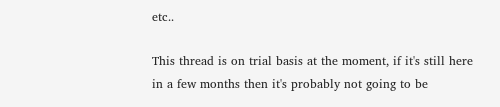etc..

This thread is on trial basis at the moment, if it's still here in a few months then it's probably not going to be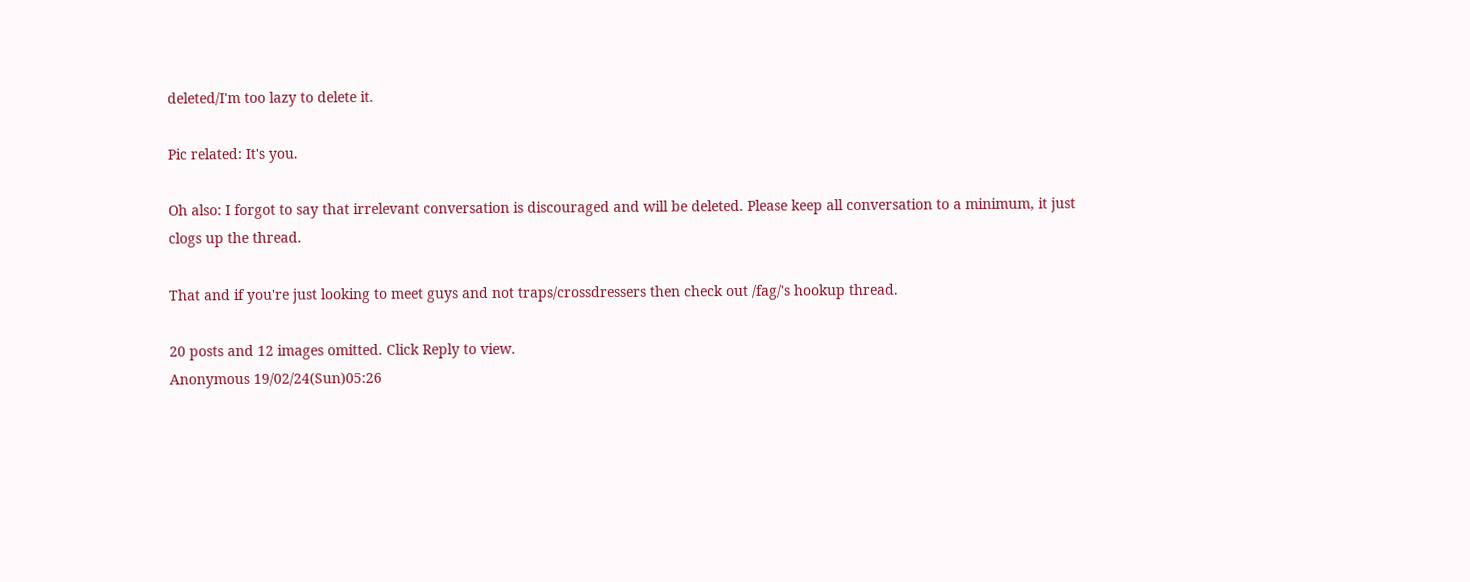deleted/I'm too lazy to delete it.

Pic related: It's you.

Oh also: I forgot to say that irrelevant conversation is discouraged and will be deleted. Please keep all conversation to a minimum, it just clogs up the thread.

That and if you're just looking to meet guys and not traps/crossdressers then check out /fag/'s hookup thread.

20 posts and 12 images omitted. Click Reply to view.
Anonymous 19/02/24(Sun)05:26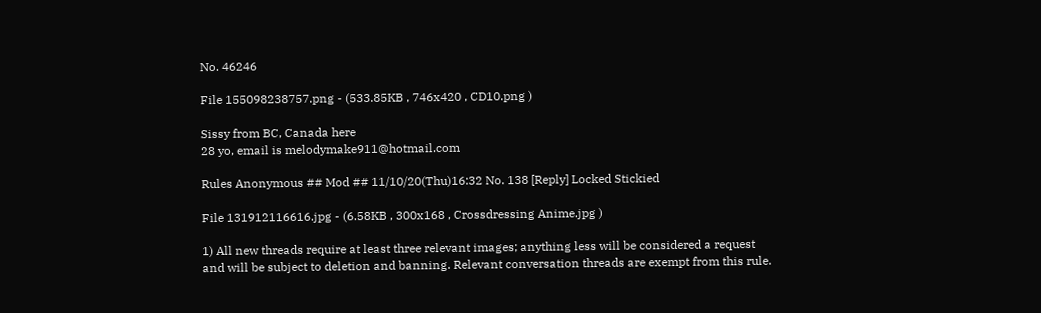No. 46246

File 155098238757.png - (533.85KB , 746x420 , CD10.png )

Sissy from BC, Canada here
28 yo, email is melodymake911@hotmail.com

Rules Anonymous ## Mod ## 11/10/20(Thu)16:32 No. 138 [Reply] Locked Stickied

File 131912116616.jpg - (6.58KB , 300x168 , Crossdressing Anime.jpg )

1) All new threads require at least three relevant images; anything less will be considered a request and will be subject to deletion and banning. Relevant conversation threads are exempt from this rule.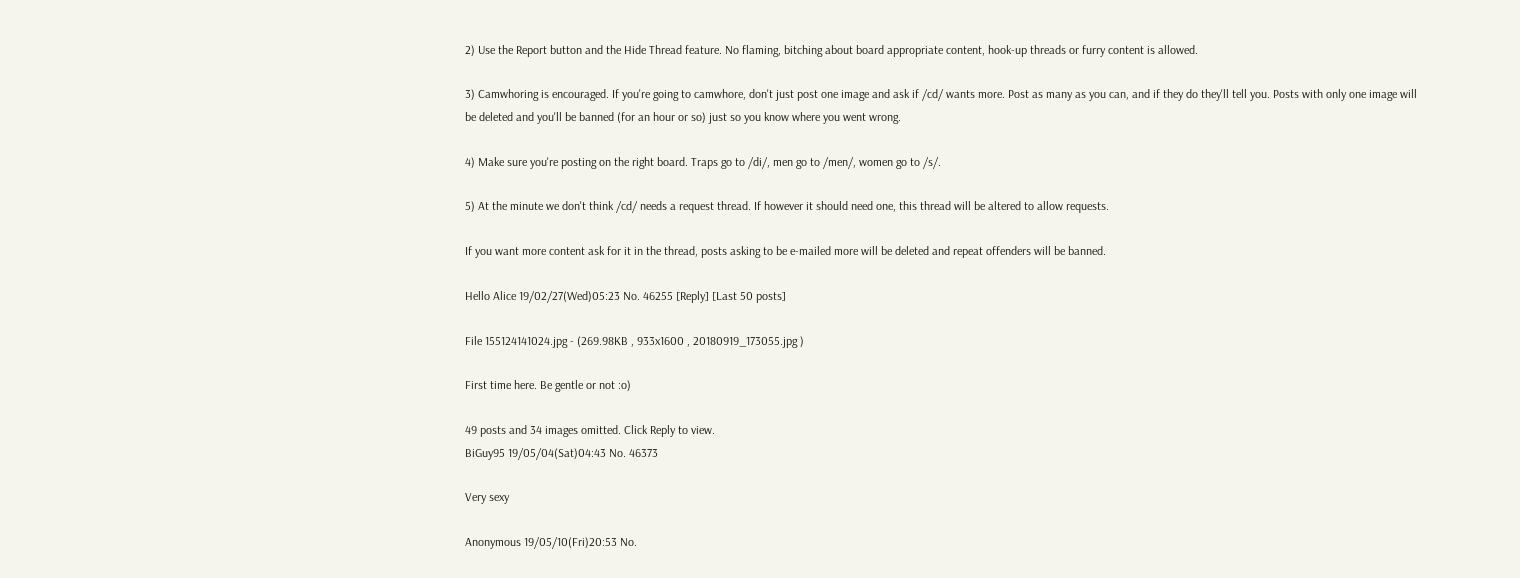2) Use the Report button and the Hide Thread feature. No flaming, bitching about board appropriate content, hook-up threads or furry content is allowed.

3) Camwhoring is encouraged. If you're going to camwhore, don't just post one image and ask if /cd/ wants more. Post as many as you can, and if they do they'll tell you. Posts with only one image will be deleted and you'll be banned (for an hour or so) just so you know where you went wrong.

4) Make sure you're posting on the right board. Traps go to /di/, men go to /men/, women go to /s/.

5) At the minute we don't think /cd/ needs a request thread. If however it should need one, this thread will be altered to allow requests.

If you want more content ask for it in the thread, posts asking to be e-mailed more will be deleted and repeat offenders will be banned.

Hello Alice 19/02/27(Wed)05:23 No. 46255 [Reply] [Last 50 posts]

File 155124141024.jpg - (269.98KB , 933x1600 , 20180919_173055.jpg )

First time here. Be gentle or not :o)

49 posts and 34 images omitted. Click Reply to view.
BiGuy95 19/05/04(Sat)04:43 No. 46373

Very sexy

Anonymous 19/05/10(Fri)20:53 No.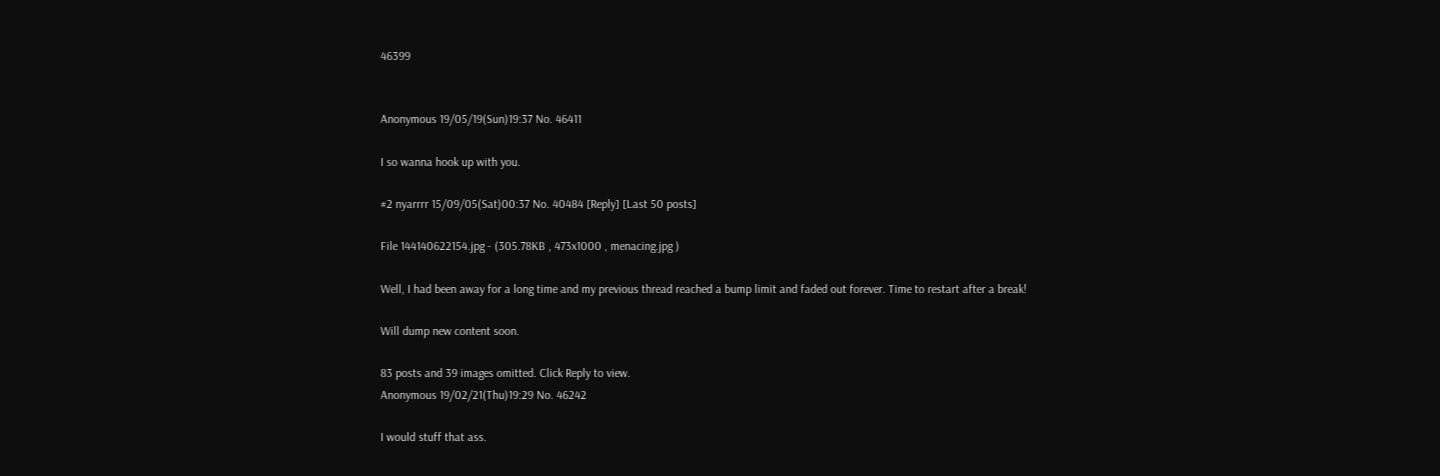46399


Anonymous 19/05/19(Sun)19:37 No. 46411

I so wanna hook up with you.

#2 nyarrrr 15/09/05(Sat)00:37 No. 40484 [Reply] [Last 50 posts]

File 144140622154.jpg - (305.78KB , 473x1000 , menacing.jpg )

Well, I had been away for a long time and my previous thread reached a bump limit and faded out forever. Time to restart after a break!

Will dump new content soon.

83 posts and 39 images omitted. Click Reply to view.
Anonymous 19/02/21(Thu)19:29 No. 46242

I would stuff that ass.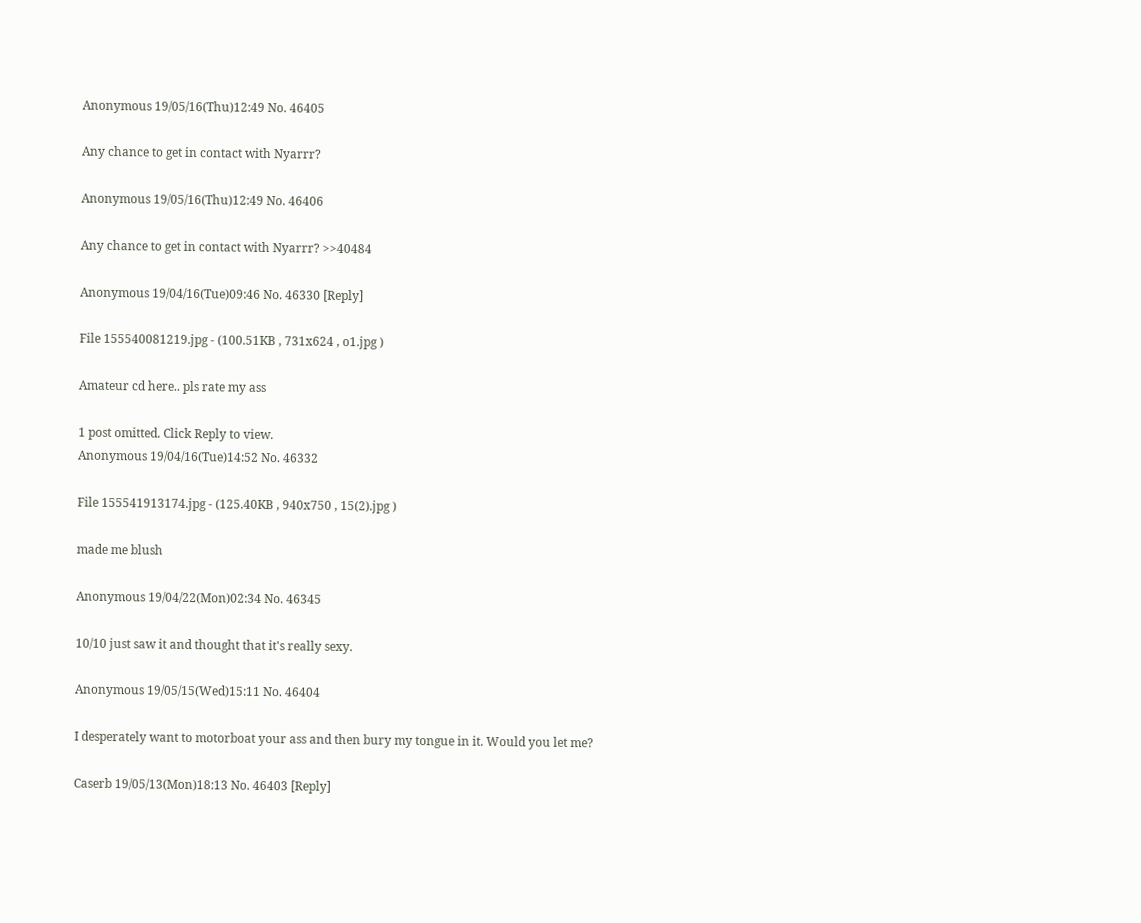Anonymous 19/05/16(Thu)12:49 No. 46405

Any chance to get in contact with Nyarrr?

Anonymous 19/05/16(Thu)12:49 No. 46406

Any chance to get in contact with Nyarrr? >>40484

Anonymous 19/04/16(Tue)09:46 No. 46330 [Reply]

File 155540081219.jpg - (100.51KB , 731x624 , o1.jpg )

Amateur cd here.. pls rate my ass

1 post omitted. Click Reply to view.
Anonymous 19/04/16(Tue)14:52 No. 46332

File 155541913174.jpg - (125.40KB , 940x750 , 15(2).jpg )

made me blush

Anonymous 19/04/22(Mon)02:34 No. 46345

10/10 just saw it and thought that it's really sexy.

Anonymous 19/05/15(Wed)15:11 No. 46404

I desperately want to motorboat your ass and then bury my tongue in it. Would you let me?

Caserb 19/05/13(Mon)18:13 No. 46403 [Reply]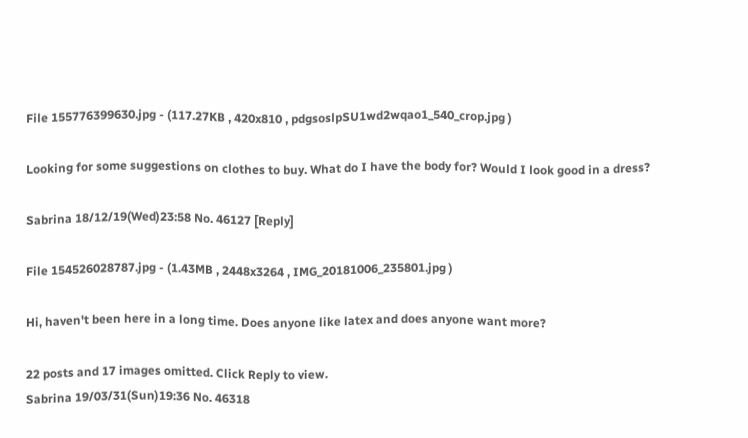File 155776399630.jpg - (117.27KB , 420x810 , pdgsoslpSU1wd2wqao1_540_crop.jpg )

Looking for some suggestions on clothes to buy. What do I have the body for? Would I look good in a dress?

Sabrina 18/12/19(Wed)23:58 No. 46127 [Reply]

File 154526028787.jpg - (1.43MB , 2448x3264 , IMG_20181006_235801.jpg )

Hi, haven't been here in a long time. Does anyone like latex and does anyone want more?

22 posts and 17 images omitted. Click Reply to view.
Sabrina 19/03/31(Sun)19:36 No. 46318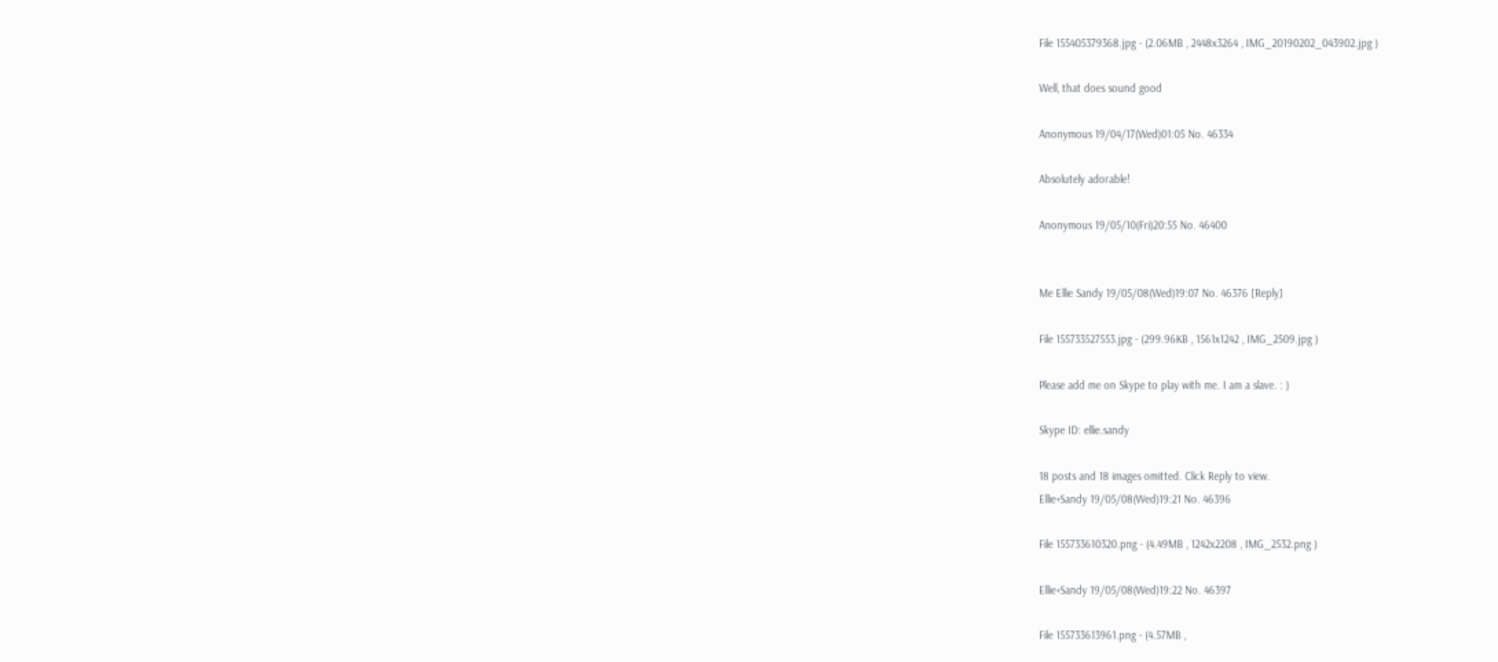File 155405379368.jpg - (2.06MB , 2448x3264 , IMG_20190202_043902.jpg )

Well, that does sound good

Anonymous 19/04/17(Wed)01:05 No. 46334

Absolutely adorable!

Anonymous 19/05/10(Fri)20:55 No. 46400


Me Ellie Sandy 19/05/08(Wed)19:07 No. 46376 [Reply]

File 155733527553.jpg - (299.96KB , 1561x1242 , IMG_2509.jpg )

Please add me on Skype to play with me. I am a slave. : )

Skype ID: ellie.sandy

18 posts and 18 images omitted. Click Reply to view.
Ellie+Sandy 19/05/08(Wed)19:21 No. 46396

File 155733610320.png - (4.49MB , 1242x2208 , IMG_2532.png )

Ellie+Sandy 19/05/08(Wed)19:22 No. 46397

File 155733613961.png - (4.57MB ,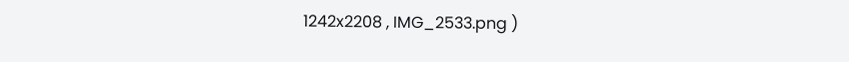1242x2208 , IMG_2533.png )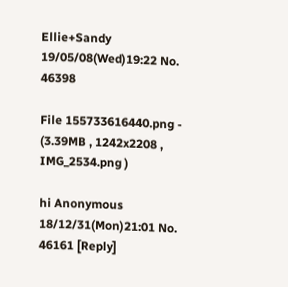Ellie+Sandy 19/05/08(Wed)19:22 No. 46398

File 155733616440.png - (3.39MB , 1242x2208 , IMG_2534.png )

hi Anonymous 18/12/31(Mon)21:01 No. 46161 [Reply]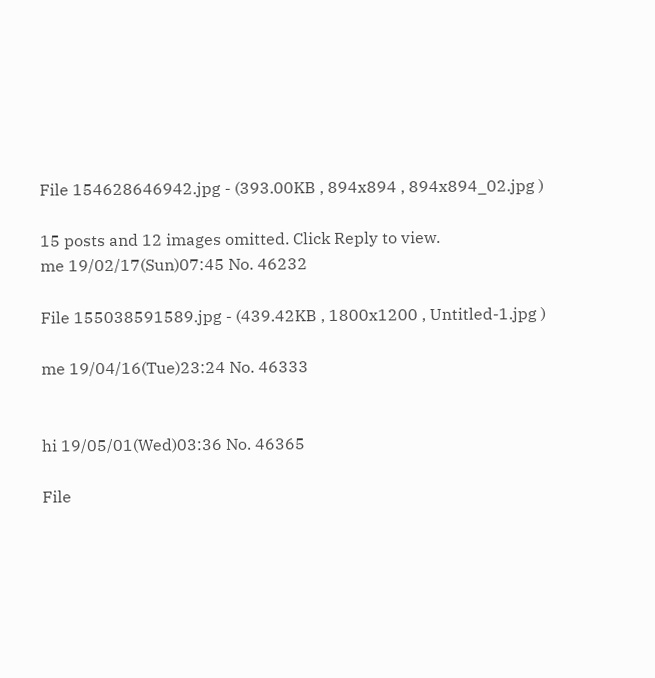File 154628646942.jpg - (393.00KB , 894x894 , 894x894_02.jpg )

15 posts and 12 images omitted. Click Reply to view.
me 19/02/17(Sun)07:45 No. 46232

File 155038591589.jpg - (439.42KB , 1800x1200 , Untitled-1.jpg )

me 19/04/16(Tue)23:24 No. 46333


hi 19/05/01(Wed)03:36 No. 46365

File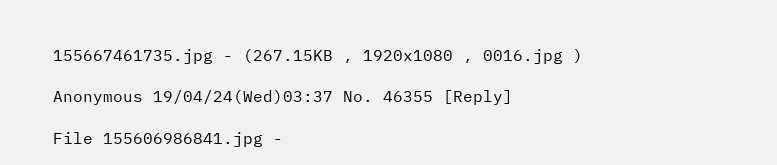155667461735.jpg - (267.15KB , 1920x1080 , 0016.jpg )

Anonymous 19/04/24(Wed)03:37 No. 46355 [Reply]

File 155606986841.jpg -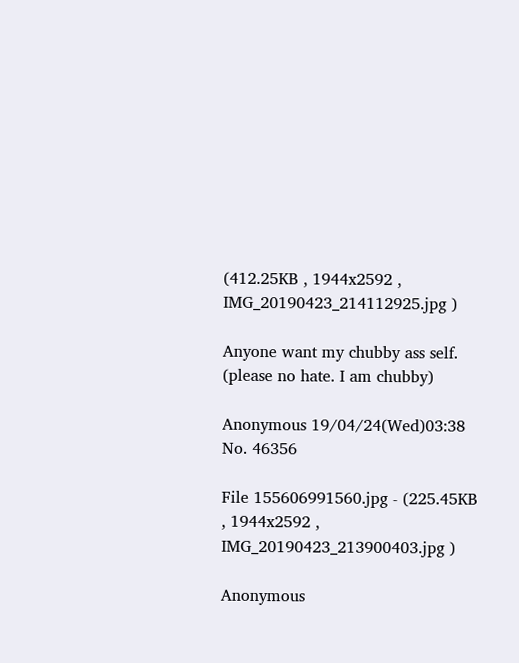(412.25KB , 1944x2592 , IMG_20190423_214112925.jpg )

Anyone want my chubby ass self. (please no hate. I am chubby)

Anonymous 19/04/24(Wed)03:38 No. 46356

File 155606991560.jpg - (225.45KB , 1944x2592 , IMG_20190423_213900403.jpg )

Anonymous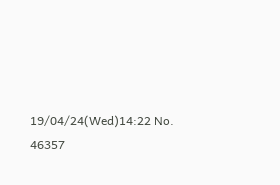19/04/24(Wed)14:22 No. 46357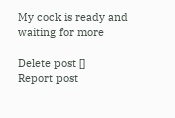My cock is ready and waiting for more

Delete post []
Report post